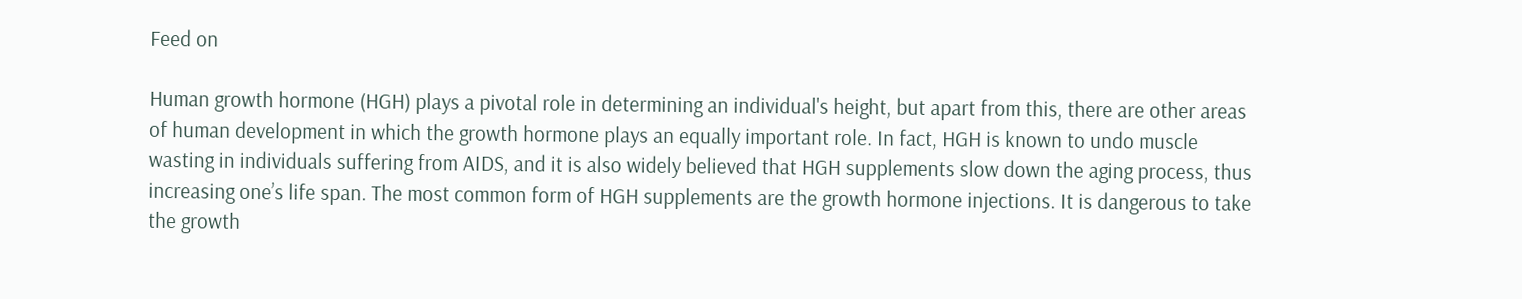Feed on

Human growth hormone (HGH) plays a pivotal role in determining an individual's height, but apart from this, there are other areas of human development in which the growth hormone plays an equally important role. In fact, HGH is known to undo muscle wasting in individuals suffering from AIDS, and it is also widely believed that HGH supplements slow down the aging process, thus increasing one’s life span. The most common form of HGH supplements are the growth hormone injections. It is dangerous to take the growth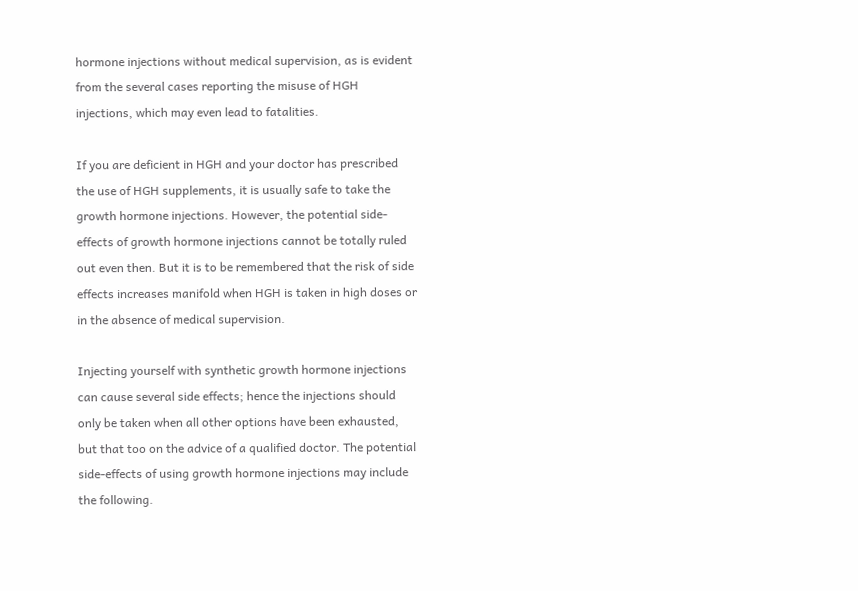hormone injections without medical supervision, as is evident from the several cases reporting the misuse of HGH injections, which may even lead to fatalities.

If you are deficient in HGH and your doctor has prescribed the use of HGH supplements, it is usually safe to take the growth hormone injections. However, the potential side-effects of growth hormone injections cannot be totally ruled out even then. But it is to be remembered that the risk of side effects increases manifold when HGH is taken in high doses or in the absence of medical supervision.

Injecting yourself with synthetic growth hormone injections can cause several side effects; hence the injections should only be taken when all other options have been exhausted, but that too on the advice of a qualified doctor. The potential side-effects of using growth hormone injections may include the following.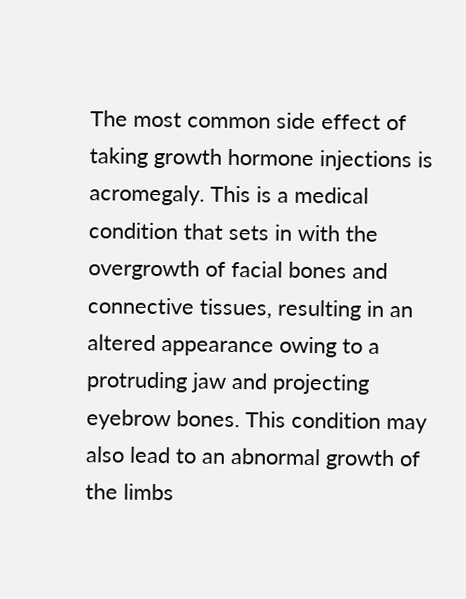The most common side effect of taking growth hormone injections is acromegaly. This is a medical condition that sets in with the overgrowth of facial bones and connective tissues, resulting in an altered appearance owing to a protruding jaw and projecting eyebrow bones. This condition may also lead to an abnormal growth of the limbs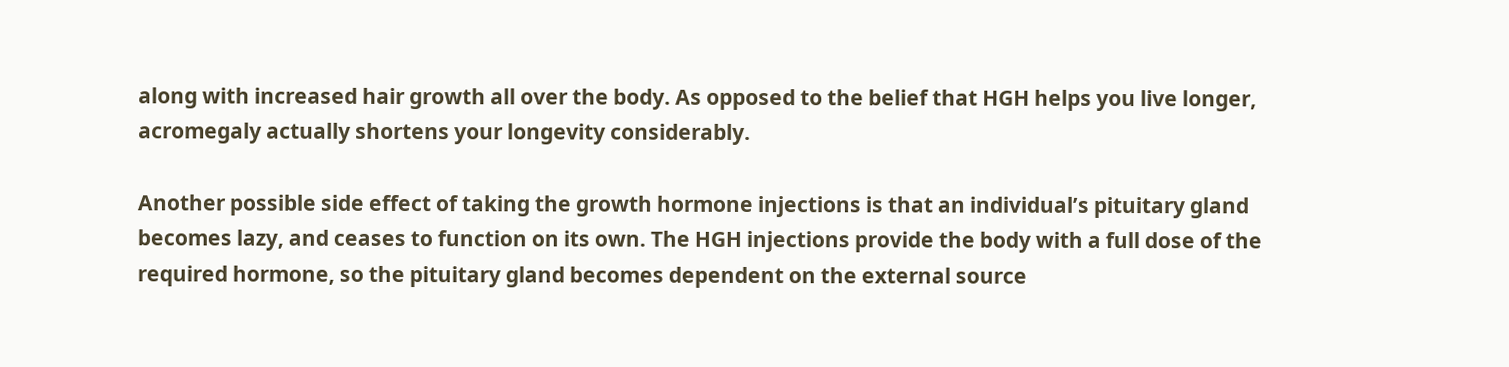along with increased hair growth all over the body. As opposed to the belief that HGH helps you live longer, acromegaly actually shortens your longevity considerably.

Another possible side effect of taking the growth hormone injections is that an individual’s pituitary gland becomes lazy, and ceases to function on its own. The HGH injections provide the body with a full dose of the required hormone, so the pituitary gland becomes dependent on the external source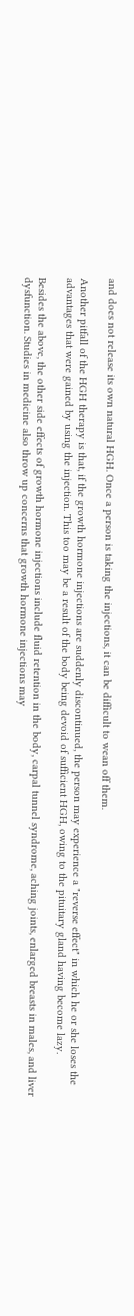and does not release its own natural HGH. Once a person is taking the injections, it can be difficult to wean off them.

Another pitfall of the HGH therapy is that, if the growth hormone injections are suddenly discontinued, the person may experience a "reverse effect" in which he or she loses the advantages that were gained by using the injection. This too may be a result of the body being devoid of sufficient HGH, owing to the pituitary gland having become lazy.

Besides the above, the other side effects of growth hormone injections include fluid retention in the body, carpal tunnel syndrome, aching joints, enlarged breasts in males, and liver dysfunction. Studies in medicine also throw up concerns that growth hormone injections may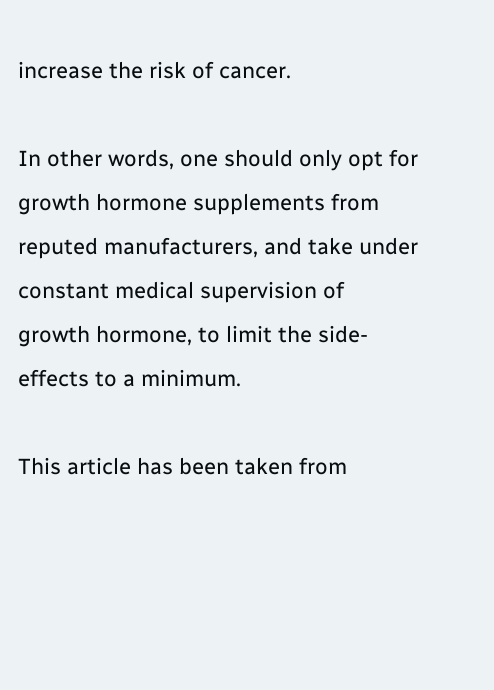increase the risk of cancer.

In other words, one should only opt for growth hormone supplements from reputed manufacturers, and take under constant medical supervision of growth hormone, to limit the side-effects to a minimum.

This article has been taken from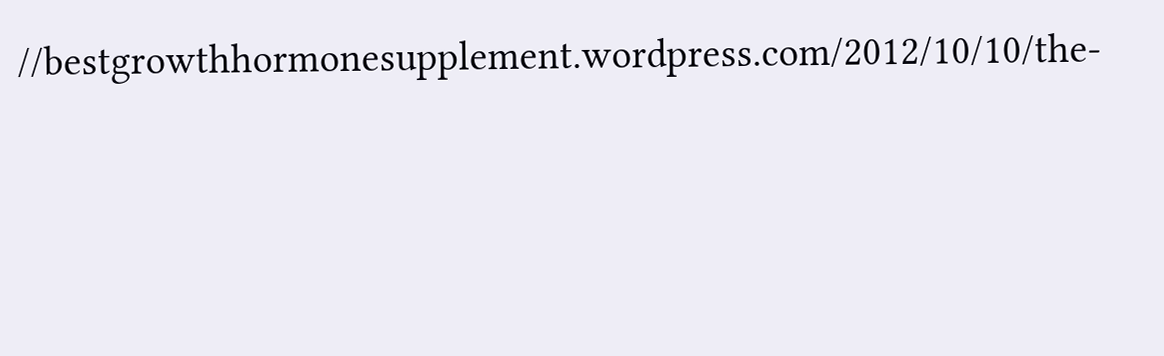//bestgrowthhormonesupplement.wordpress.com/2012/10/10/the-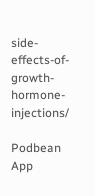side-effects-of-growth-hormone-injections/

Podbean App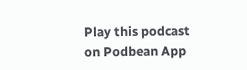Play this podcast on Podbean App